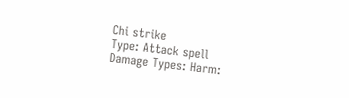Chi strike
Type: Attack spell
Damage Types: Harm: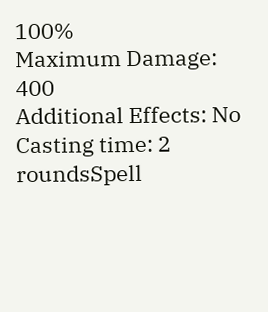100%
Maximum Damage: 400
Additional Effects: No
Casting time: 2 roundsSpell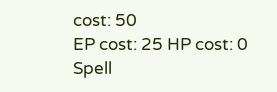cost: 50
EP cost: 25 HP cost: 0
Spell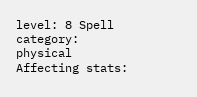level: 8 Spell category: physical
Affecting stats: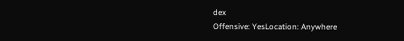dex
Offensive: YesLocation: Anywhere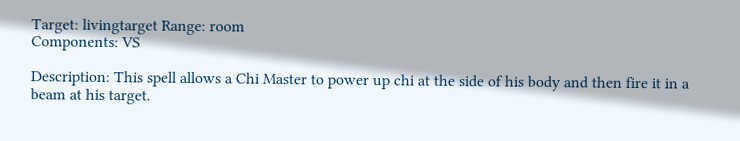Target: livingtarget Range: room
Components: VS

Description: This spell allows a Chi Master to power up chi at the side of his body and then fire it in a beam at his target.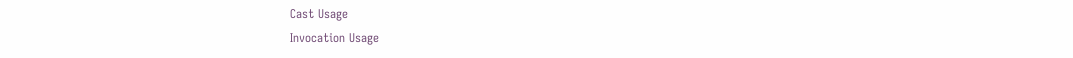Cast Usage
Invocation Usage